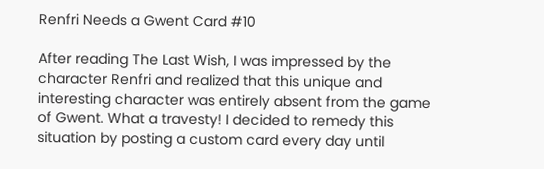Renfri Needs a Gwent Card #10

After reading The Last Wish, I was impressed by the character Renfri and realized that this unique and interesting character was entirely absent from the game of Gwent. What a travesty! I decided to remedy this situation by posting a custom card every day until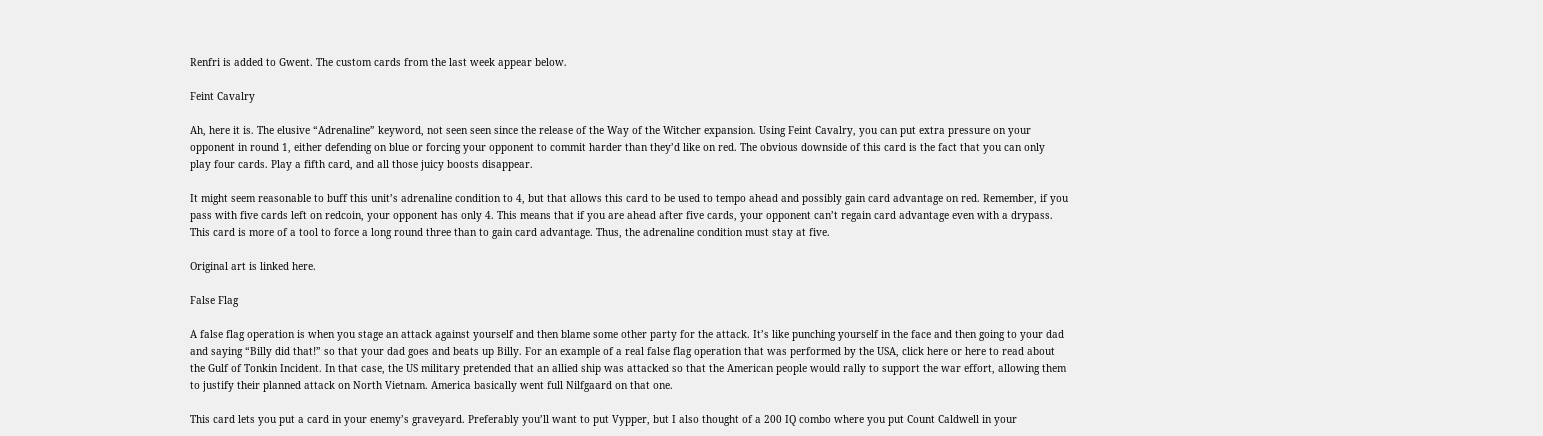Renfri is added to Gwent. The custom cards from the last week appear below.

Feint Cavalry

Ah, here it is. The elusive “Adrenaline” keyword, not seen seen since the release of the Way of the Witcher expansion. Using Feint Cavalry, you can put extra pressure on your opponent in round 1, either defending on blue or forcing your opponent to commit harder than they’d like on red. The obvious downside of this card is the fact that you can only play four cards. Play a fifth card, and all those juicy boosts disappear.

It might seem reasonable to buff this unit’s adrenaline condition to 4, but that allows this card to be used to tempo ahead and possibly gain card advantage on red. Remember, if you pass with five cards left on redcoin, your opponent has only 4. This means that if you are ahead after five cards, your opponent can’t regain card advantage even with a drypass. This card is more of a tool to force a long round three than to gain card advantage. Thus, the adrenaline condition must stay at five.

Original art is linked here.

False Flag

A false flag operation is when you stage an attack against yourself and then blame some other party for the attack. It’s like punching yourself in the face and then going to your dad and saying “Billy did that!” so that your dad goes and beats up Billy. For an example of a real false flag operation that was performed by the USA, click here or here to read about the Gulf of Tonkin Incident. In that case, the US military pretended that an allied ship was attacked so that the American people would rally to support the war effort, allowing them to justify their planned attack on North Vietnam. America basically went full Nilfgaard on that one.

This card lets you put a card in your enemy’s graveyard. Preferably you’ll want to put Vypper, but I also thought of a 200 IQ combo where you put Count Caldwell in your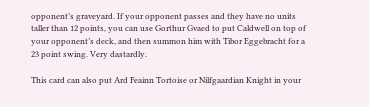opponent’s graveyard. If your opponent passes and they have no units taller than 12 points, you can use Gorthur Gvaed to put Caldwell on top of your opponent’s deck, and then summon him with Tibor Eggebracht for a 23 point swing. Very dastardly.

This card can also put Ard Feainn Tortoise or Nilfgaardian Knight in your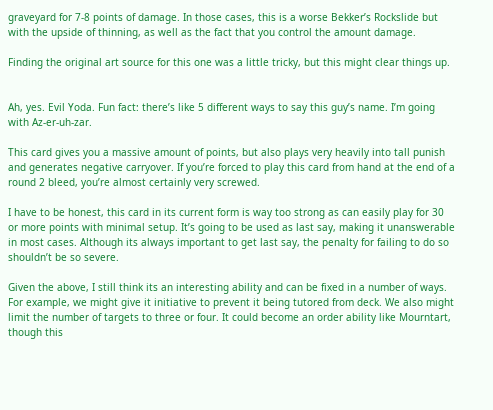graveyard for 7-8 points of damage. In those cases, this is a worse Bekker’s Rockslide but with the upside of thinning, as well as the fact that you control the amount damage.

Finding the original art source for this one was a little tricky, but this might clear things up.


Ah, yes. Evil Yoda. Fun fact: there’s like 5 different ways to say this guy’s name. I’m going with Az-er-uh-zar.

This card gives you a massive amount of points, but also plays very heavily into tall punish and generates negative carryover. If you’re forced to play this card from hand at the end of a round 2 bleed, you’re almost certainly very screwed.

I have to be honest, this card in its current form is way too strong as can easily play for 30 or more points with minimal setup. It’s going to be used as last say, making it unanswerable in most cases. Although its always important to get last say, the penalty for failing to do so shouldn’t be so severe.

Given the above, I still think its an interesting ability and can be fixed in a number of ways. For example, we might give it initiative to prevent it being tutored from deck. We also might limit the number of targets to three or four. It could become an order ability like Mourntart, though this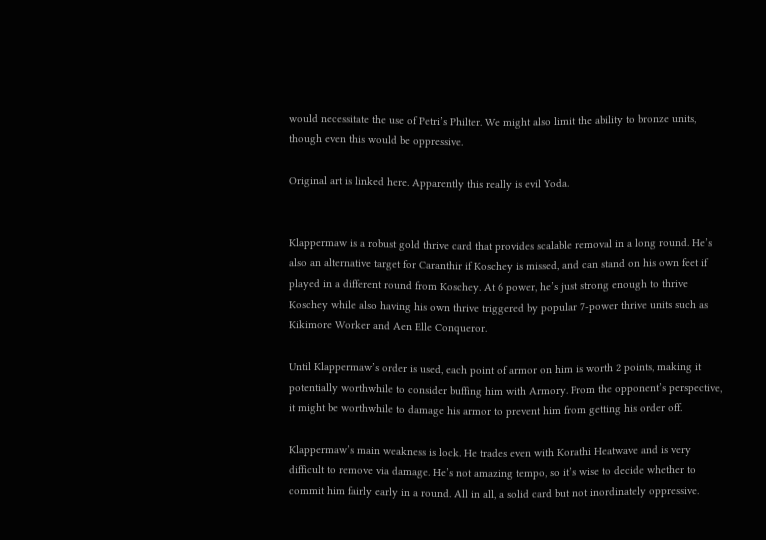would necessitate the use of Petri’s Philter. We might also limit the ability to bronze units, though even this would be oppressive.

Original art is linked here. Apparently this really is evil Yoda.


Klappermaw is a robust gold thrive card that provides scalable removal in a long round. He’s also an alternative target for Caranthir if Koschey is missed, and can stand on his own feet if played in a different round from Koschey. At 6 power, he’s just strong enough to thrive Koschey while also having his own thrive triggered by popular 7-power thrive units such as Kikimore Worker and Aen Elle Conqueror.

Until Klappermaw’s order is used, each point of armor on him is worth 2 points, making it potentially worthwhile to consider buffing him with Armory. From the opponent’s perspective, it might be worthwhile to damage his armor to prevent him from getting his order off.

Klappermaw’s main weakness is lock. He trades even with Korathi Heatwave and is very difficult to remove via damage. He’s not amazing tempo, so it’s wise to decide whether to commit him fairly early in a round. All in all, a solid card but not inordinately oppressive.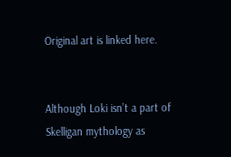Original art is linked here.


Although Loki isn’t a part of Skelligan mythology as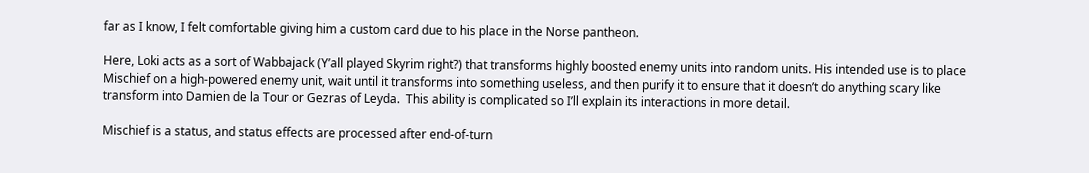far as I know, I felt comfortable giving him a custom card due to his place in the Norse pantheon.

Here, Loki acts as a sort of Wabbajack (Y’all played Skyrim right?) that transforms highly boosted enemy units into random units. His intended use is to place Mischief on a high-powered enemy unit, wait until it transforms into something useless, and then purify it to ensure that it doesn’t do anything scary like transform into Damien de la Tour or Gezras of Leyda.  This ability is complicated so I’ll explain its interactions in more detail.

Mischief is a status, and status effects are processed after end-of-turn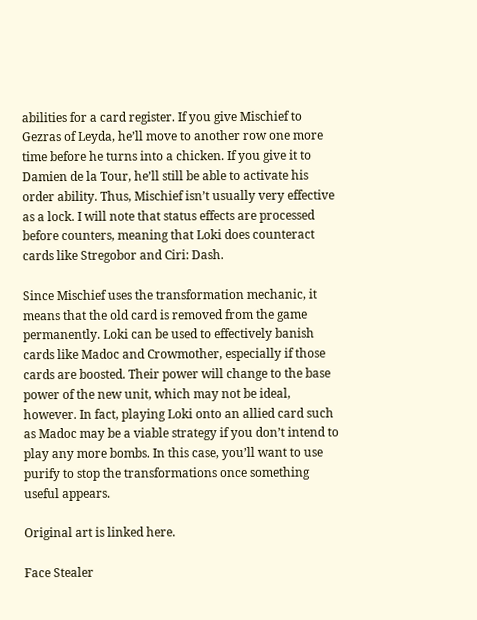abilities for a card register. If you give Mischief to Gezras of Leyda, he’ll move to another row one more time before he turns into a chicken. If you give it to Damien de la Tour, he’ll still be able to activate his order ability. Thus, Mischief isn’t usually very effective as a lock. I will note that status effects are processed before counters, meaning that Loki does counteract cards like Stregobor and Ciri: Dash.

Since Mischief uses the transformation mechanic, it means that the old card is removed from the game permanently. Loki can be used to effectively banish cards like Madoc and Crowmother, especially if those cards are boosted. Their power will change to the base power of the new unit, which may not be ideal, however. In fact, playing Loki onto an allied card such as Madoc may be a viable strategy if you don’t intend to play any more bombs. In this case, you’ll want to use purify to stop the transformations once something useful appears.

Original art is linked here.

Face Stealer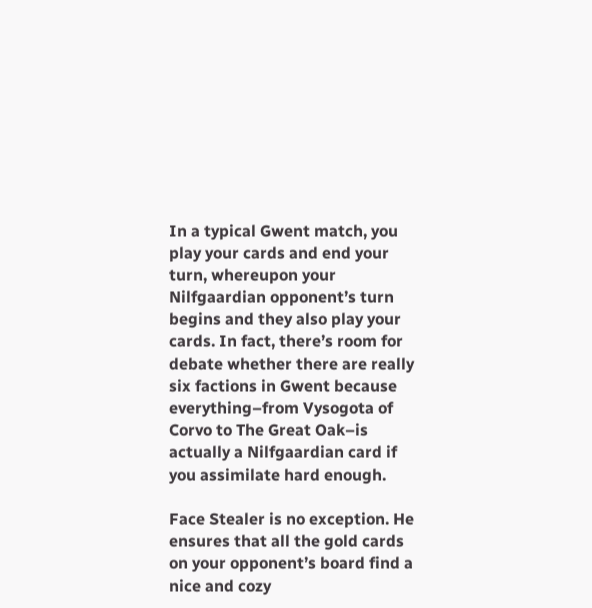In a typical Gwent match, you play your cards and end your turn, whereupon your Nilfgaardian opponent’s turn begins and they also play your cards. In fact, there’s room for debate whether there are really six factions in Gwent because everything–from Vysogota of Corvo to The Great Oak–is actually a Nilfgaardian card if you assimilate hard enough.

Face Stealer is no exception. He ensures that all the gold cards on your opponent’s board find a nice and cozy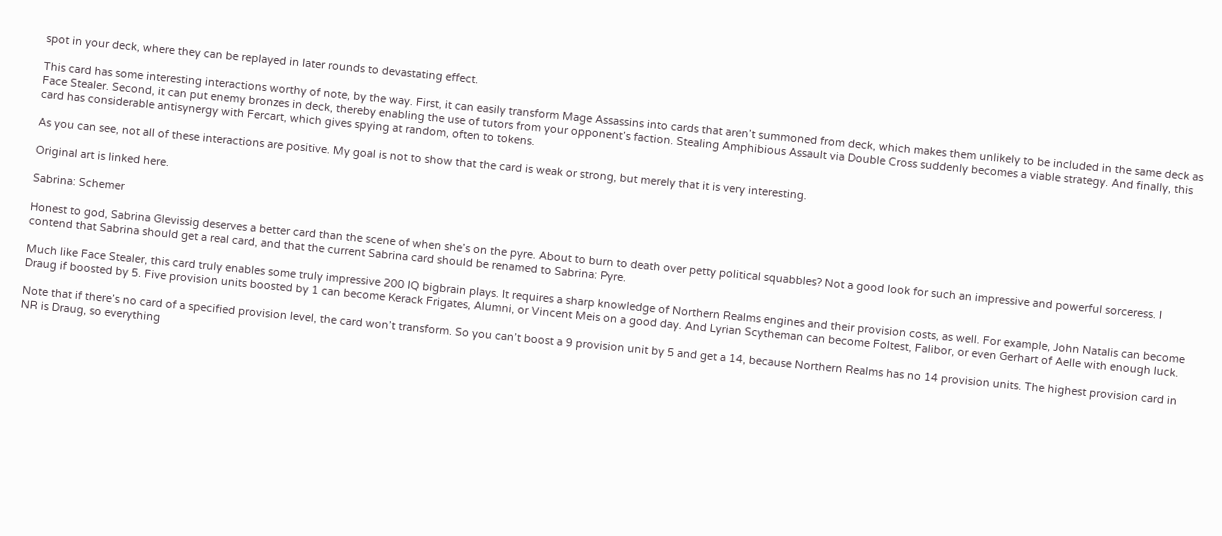spot in your deck, where they can be replayed in later rounds to devastating effect.

This card has some interesting interactions worthy of note, by the way. First, it can easily transform Mage Assassins into cards that aren’t summoned from deck, which makes them unlikely to be included in the same deck as Face Stealer. Second, it can put enemy bronzes in deck, thereby enabling the use of tutors from your opponent’s faction. Stealing Amphibious Assault via Double Cross suddenly becomes a viable strategy. And finally, this card has considerable antisynergy with Fercart, which gives spying at random, often to tokens.

As you can see, not all of these interactions are positive. My goal is not to show that the card is weak or strong, but merely that it is very interesting.

Original art is linked here.

Sabrina: Schemer

Honest to god, Sabrina Glevissig deserves a better card than the scene of when she’s on the pyre. About to burn to death over petty political squabbles? Not a good look for such an impressive and powerful sorceress. I contend that Sabrina should get a real card, and that the current Sabrina card should be renamed to Sabrina: Pyre.

Much like Face Stealer, this card truly enables some truly impressive 200 IQ bigbrain plays. It requires a sharp knowledge of Northern Realms engines and their provision costs, as well. For example, John Natalis can become Draug if boosted by 5. Five provision units boosted by 1 can become Kerack Frigates, Alumni, or Vincent Meis on a good day. And Lyrian Scytheman can become Foltest, Falibor, or even Gerhart of Aelle with enough luck.

Note that if there’s no card of a specified provision level, the card won’t transform. So you can’t boost a 9 provision unit by 5 and get a 14, because Northern Realms has no 14 provision units. The highest provision card in NR is Draug, so everything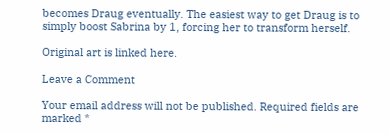becomes Draug eventually. The easiest way to get Draug is to simply boost Sabrina by 1, forcing her to transform herself.

Original art is linked here.

Leave a Comment

Your email address will not be published. Required fields are marked *